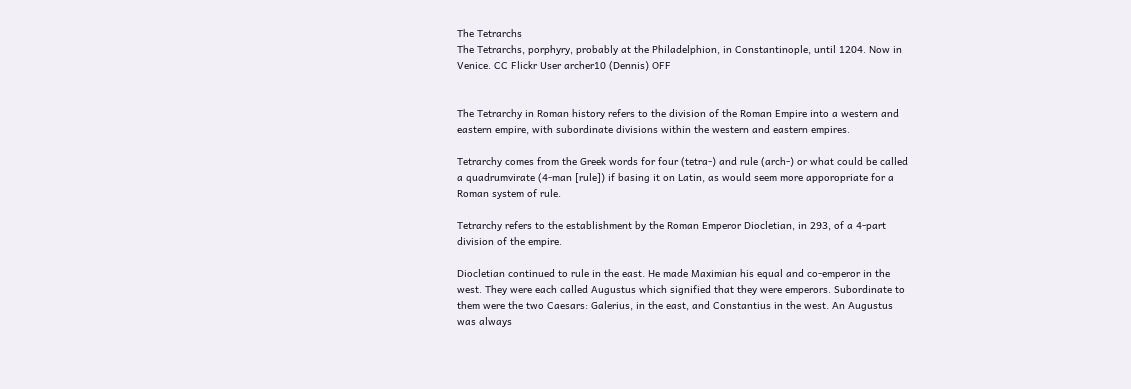The Tetrarchs
The Tetrarchs, porphyry, probably at the Philadelphion, in Constantinople, until 1204. Now in Venice. CC Flickr User archer10 (Dennis) OFF


The Tetrarchy in Roman history refers to the division of the Roman Empire into a western and eastern empire, with subordinate divisions within the western and eastern empires.

Tetrarchy comes from the Greek words for four (tetra-) and rule (arch-) or what could be called a quadrumvirate (4-man [rule]) if basing it on Latin, as would seem more apporopriate for a Roman system of rule.

Tetrarchy refers to the establishment by the Roman Emperor Diocletian, in 293, of a 4-part division of the empire.

Diocletian continued to rule in the east. He made Maximian his equal and co-emperor in the west. They were each called Augustus which signified that they were emperors. Subordinate to them were the two Caesars: Galerius, in the east, and Constantius in the west. An Augustus was always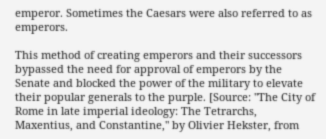emperor. Sometimes the Caesars were also referred to as emperors.

This method of creating emperors and their successors bypassed the need for approval of emperors by the Senate and blocked the power of the military to elevate their popular generals to the purple. [Source: "The City of Rome in late imperial ideology: The Tetrarchs, Maxentius, and Constantine," by Olivier Hekster, from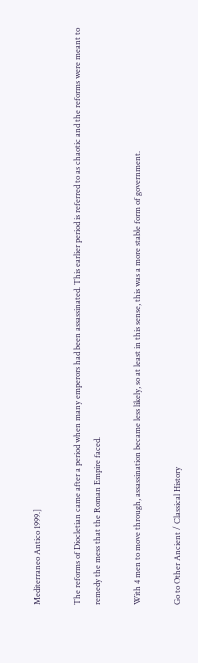Mediterraneo Antico 1999.]

The reforms of Diocletian came after a period when many emperors had been assassinated. This earlier period is referred to as chaotic and the reforms were meant to remedy the mess that the Roman Empire faced.

With 4 men to move through, assassination became less likely, so at least in this sense, this was a more stable form of government.

Go to Other Ancient / Classical History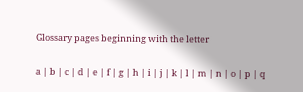Glossary pages beginning with the letter

a | b | c | d | e | f | g | h | i | j | k | l | m | n | o | p | q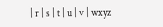| r | s | t | u | v | wxyz